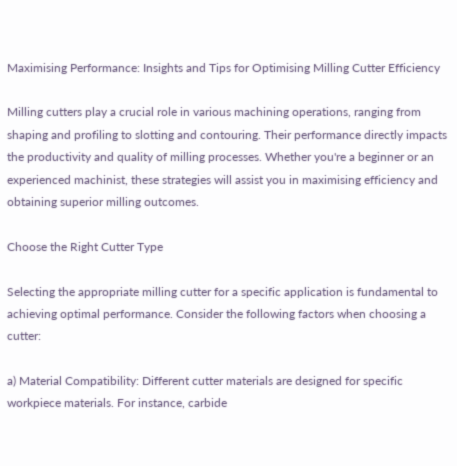Maximising Performance: Insights and Tips for Optimising Milling Cutter Efficiency

Milling cutters play a crucial role in various machining operations, ranging from shaping and profiling to slotting and contouring. Their performance directly impacts the productivity and quality of milling processes. Whether you're a beginner or an experienced machinist, these strategies will assist you in maximising efficiency and obtaining superior milling outcomes.

Choose the Right Cutter Type

Selecting the appropriate milling cutter for a specific application is fundamental to achieving optimal performance. Consider the following factors when choosing a cutter:

a) Material Compatibility: Different cutter materials are designed for specific workpiece materials. For instance, carbide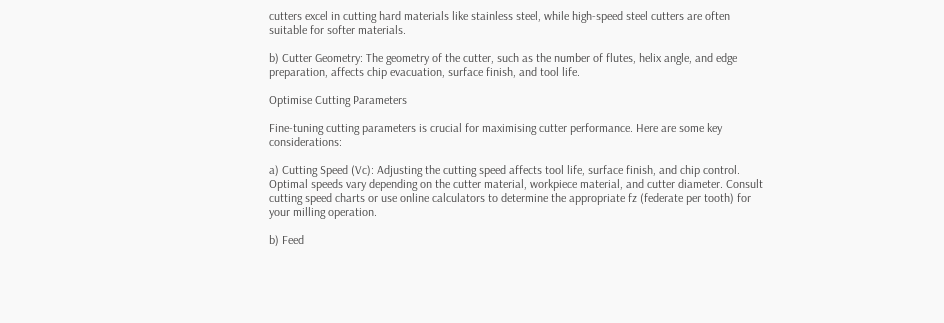cutters excel in cutting hard materials like stainless steel, while high-speed steel cutters are often suitable for softer materials.

b) Cutter Geometry: The geometry of the cutter, such as the number of flutes, helix angle, and edge preparation, affects chip evacuation, surface finish, and tool life.

Optimise Cutting Parameters

Fine-tuning cutting parameters is crucial for maximising cutter performance. Here are some key considerations:

a) Cutting Speed (Vc): Adjusting the cutting speed affects tool life, surface finish, and chip control. Optimal speeds vary depending on the cutter material, workpiece material, and cutter diameter. Consult cutting speed charts or use online calculators to determine the appropriate fz (federate per tooth) for your milling operation.

b) Feed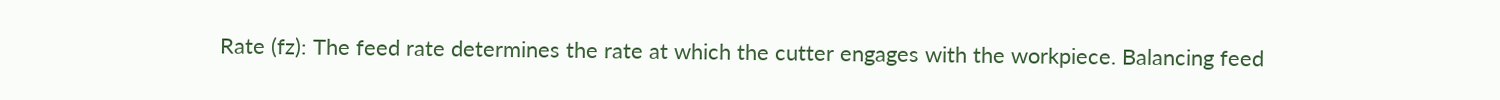Rate (fz): The feed rate determines the rate at which the cutter engages with the workpiece. Balancing feed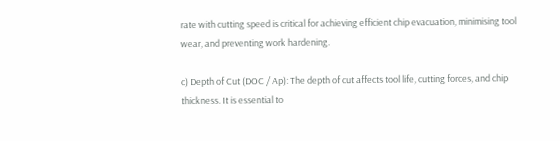rate with cutting speed is critical for achieving efficient chip evacuation, minimising tool wear, and preventing work hardening.

c) Depth of Cut (DOC / Ap): The depth of cut affects tool life, cutting forces, and chip thickness. It is essential to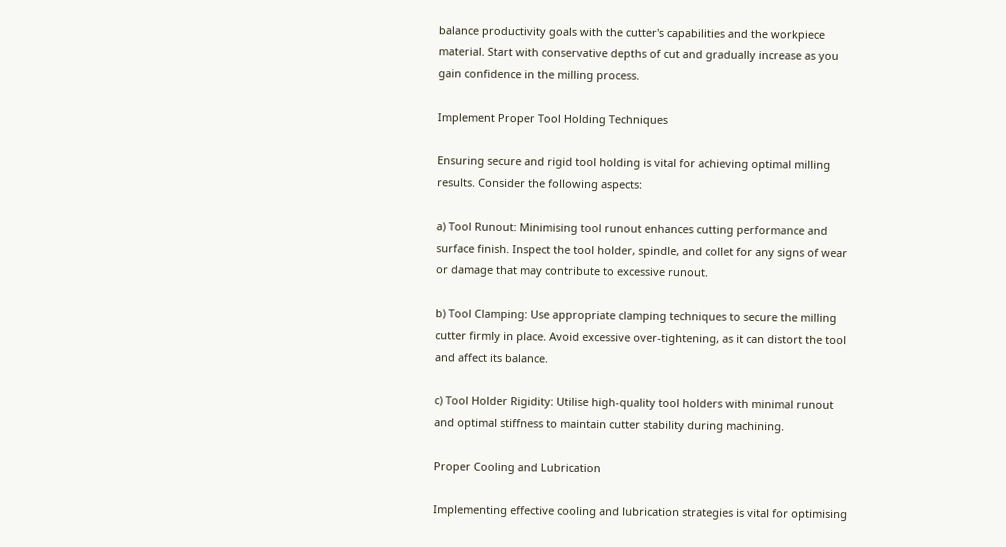balance productivity goals with the cutter's capabilities and the workpiece material. Start with conservative depths of cut and gradually increase as you gain confidence in the milling process.

Implement Proper Tool Holding Techniques

Ensuring secure and rigid tool holding is vital for achieving optimal milling results. Consider the following aspects:

a) Tool Runout: Minimising tool runout enhances cutting performance and surface finish. Inspect the tool holder, spindle, and collet for any signs of wear or damage that may contribute to excessive runout.

b) Tool Clamping: Use appropriate clamping techniques to secure the milling cutter firmly in place. Avoid excessive over-tightening, as it can distort the tool and affect its balance.

c) Tool Holder Rigidity: Utilise high-quality tool holders with minimal runout and optimal stiffness to maintain cutter stability during machining.

Proper Cooling and Lubrication

Implementing effective cooling and lubrication strategies is vital for optimising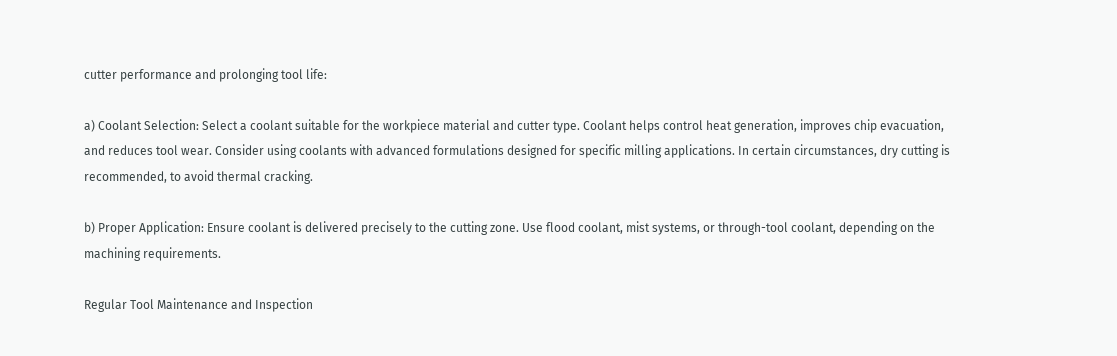cutter performance and prolonging tool life:

a) Coolant Selection: Select a coolant suitable for the workpiece material and cutter type. Coolant helps control heat generation, improves chip evacuation, and reduces tool wear. Consider using coolants with advanced formulations designed for specific milling applications. In certain circumstances, dry cutting is recommended, to avoid thermal cracking.

b) Proper Application: Ensure coolant is delivered precisely to the cutting zone. Use flood coolant, mist systems, or through-tool coolant, depending on the machining requirements.

Regular Tool Maintenance and Inspection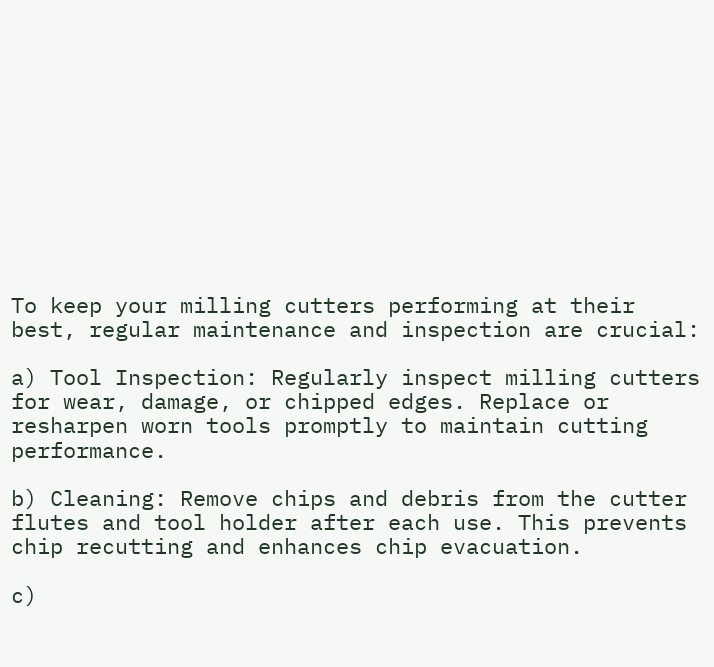To keep your milling cutters performing at their best, regular maintenance and inspection are crucial:

a) Tool Inspection: Regularly inspect milling cutters for wear, damage, or chipped edges. Replace or resharpen worn tools promptly to maintain cutting performance.

b) Cleaning: Remove chips and debris from the cutter flutes and tool holder after each use. This prevents chip recutting and enhances chip evacuation.

c)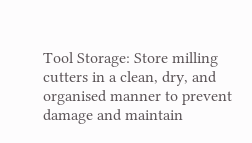Tool Storage: Store milling cutters in a clean, dry, and organised manner to prevent damage and maintain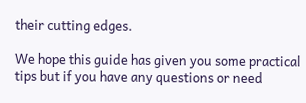their cutting edges.

We hope this guide has given you some practical tips but if you have any questions or need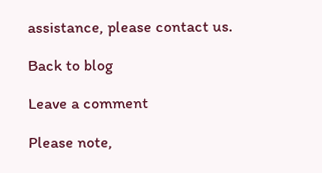assistance, please contact us.

Back to blog

Leave a comment

Please note,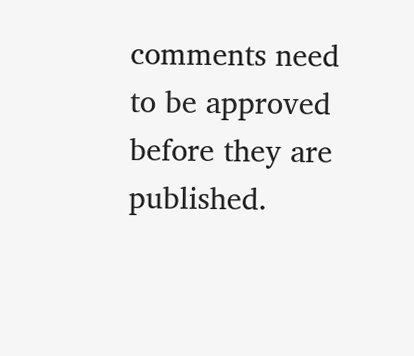comments need to be approved before they are published.